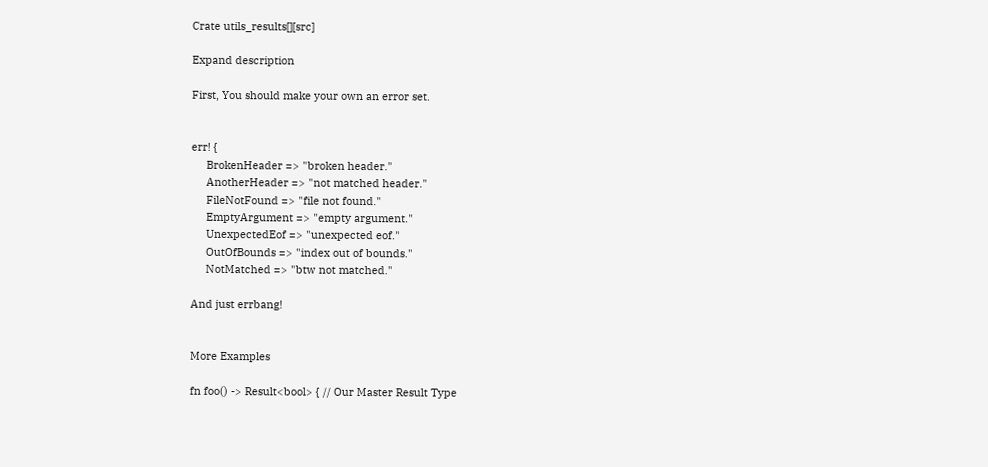Crate utils_results[][src]

Expand description

First, You should make your own an error set.


err! {
     BrokenHeader => "broken header."
     AnotherHeader => "not matched header."
     FileNotFound => "file not found."
     EmptyArgument => "empty argument."
     UnexpectedEof => "unexpected eof."
     OutOfBounds => "index out of bounds."
     NotMatched => "btw not matched."

And just errbang!


More Examples

fn foo() -> Result<bool> { // Our Master Result Type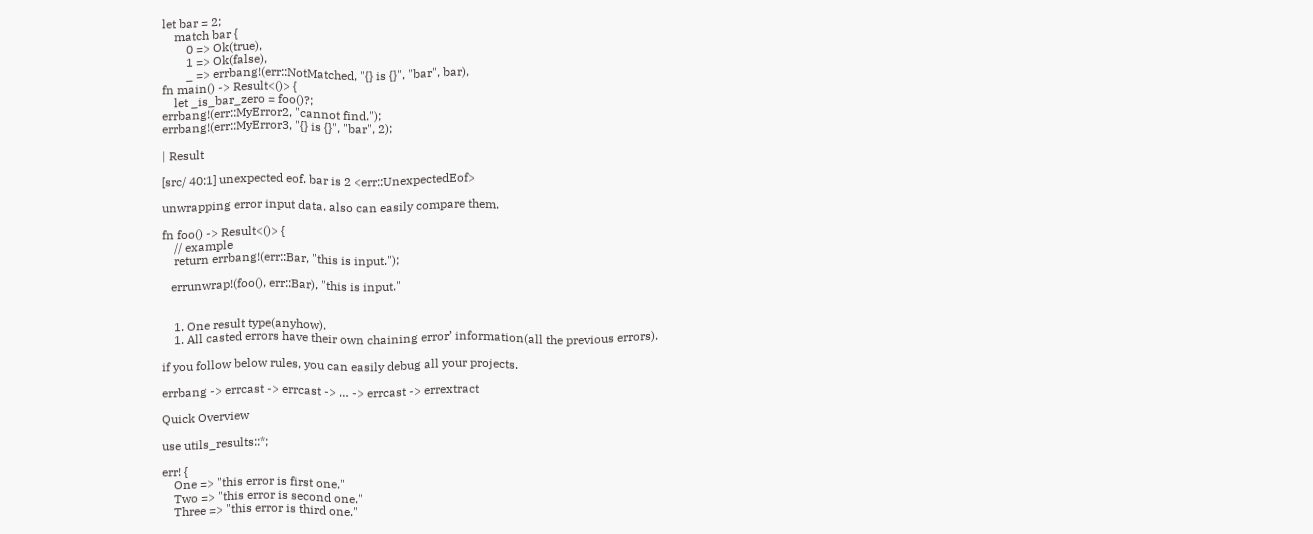let bar = 2;
    match bar {
        0 => Ok(true),
        1 => Ok(false),
        _ => errbang!(err::NotMatched, "{} is {}", "bar", bar),
fn main() -> Result<()> {
    let _is_bar_zero = foo()?;
errbang!(err::MyError2, "cannot find.");
errbang!(err::MyError3, "{} is {}", "bar", 2);

| Result

[src/ 40:1] unexpected eof. bar is 2 <err::UnexpectedEof>

unwrapping error input data. also can easily compare them.

fn foo() -> Result<()> {
    // example
    return errbang!(err::Bar, "this is input.");

   errunwrap!(foo(), err::Bar), "this is input."


    1. One result type(anyhow).
    1. All casted errors have their own chaining error’ information(all the previous errors).

if you follow below rules, you can easily debug all your projects.

errbang -> errcast -> errcast -> … -> errcast -> errextract

Quick Overview

use utils_results::*;

err! {
    One => "this error is first one."
    Two => "this error is second one."
    Three => "this error is third one."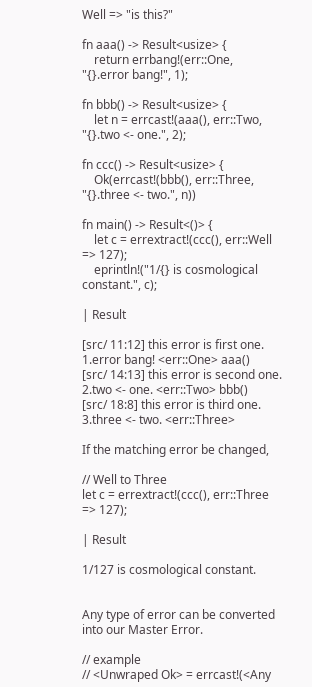Well => "is this?"

fn aaa() -> Result<usize> {
    return errbang!(err::One, "{}.error bang!", 1);

fn bbb() -> Result<usize> {
    let n = errcast!(aaa(), err::Two, "{}.two <- one.", 2);

fn ccc() -> Result<usize> {
    Ok(errcast!(bbb(), err::Three, "{}.three <- two.", n))

fn main() -> Result<()> {
    let c = errextract!(ccc(), err::Well => 127);
    eprintln!("1/{} is cosmological constant.", c);

| Result

[src/ 11:12] this error is first one. 1.error bang! <err::One> aaa()
[src/ 14:13] this error is second one. 2.two <- one. <err::Two> bbb()
[src/ 18:8] this error is third one. 3.three <- two. <err::Three>

If the matching error be changed,

// Well to Three
let c = errextract!(ccc(), err::Three => 127);

| Result

1/127 is cosmological constant.


Any type of error can be converted into our Master Error.

// example
// <Unwraped Ok> = errcast!(<Any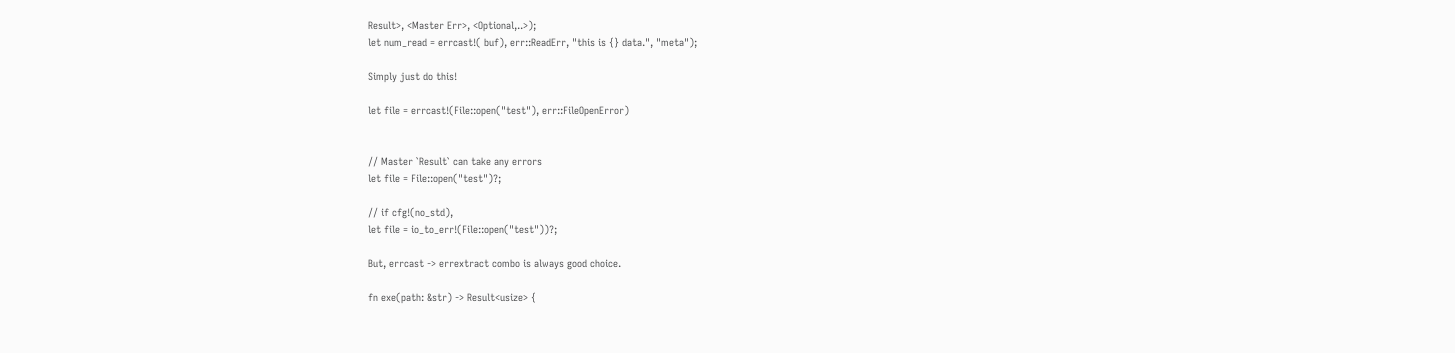Result>, <Master Err>, <Optional,..>);
let num_read = errcast!( buf), err::ReadErr, "this is {} data.", "meta");

Simply just do this!

let file = errcast!(File::open("test"), err::FileOpenError)


// Master `Result` can take any errors
let file = File::open("test")?;

// if cfg!(no_std),
let file = io_to_err!(File::open("test"))?;

But, errcast -> errextract combo is always good choice.

fn exe(path: &str) -> Result<usize> {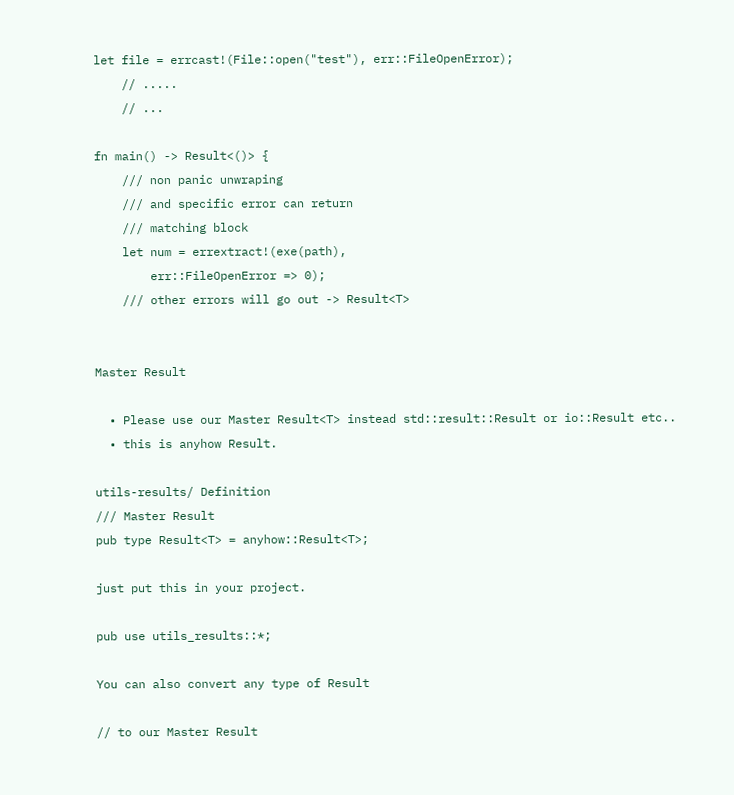let file = errcast!(File::open("test"), err::FileOpenError);
    // .....
    // ...

fn main() -> Result<()> {
    /// non panic unwraping
    /// and specific error can return
    /// matching block
    let num = errextract!(exe(path),
        err::FileOpenError => 0);
    /// other errors will go out -> Result<T>


Master Result

  • Please use our Master Result<T> instead std::result::Result or io::Result etc..
  • this is anyhow Result.

utils-results/ Definition
/// Master Result
pub type Result<T> = anyhow::Result<T>;

just put this in your project.

pub use utils_results::*;

You can also convert any type of Result

// to our Master Result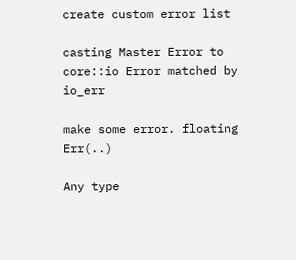create custom error list

casting Master Error to core::io Error matched by io_err

make some error. floating Err(..)

Any type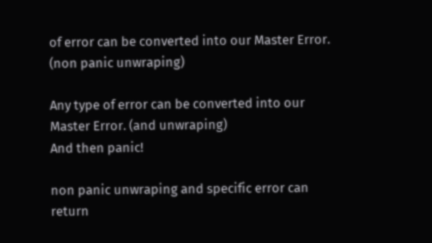of error can be converted into our Master Error. (non panic unwraping)

Any type of error can be converted into our Master Error. (and unwraping)
And then panic!

non panic unwraping and specific error can return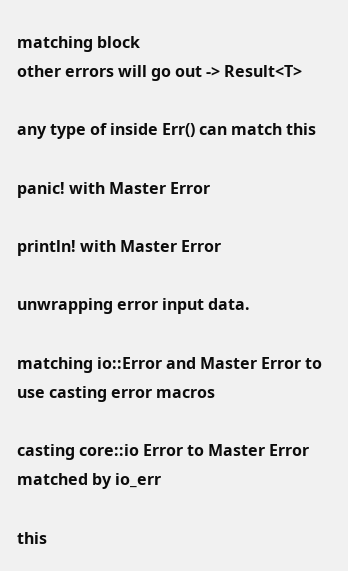matching block
other errors will go out -> Result<T>

any type of inside Err() can match this

panic! with Master Error

println! with Master Error

unwrapping error input data.

matching io::Error and Master Error to use casting error macros

casting core::io Error to Master Error matched by io_err

this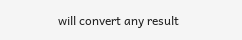will convert any result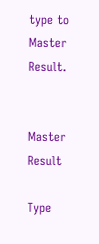type to Master Result.


Master Result

Type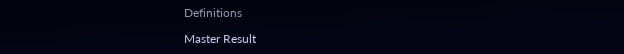Definitions

Master Result